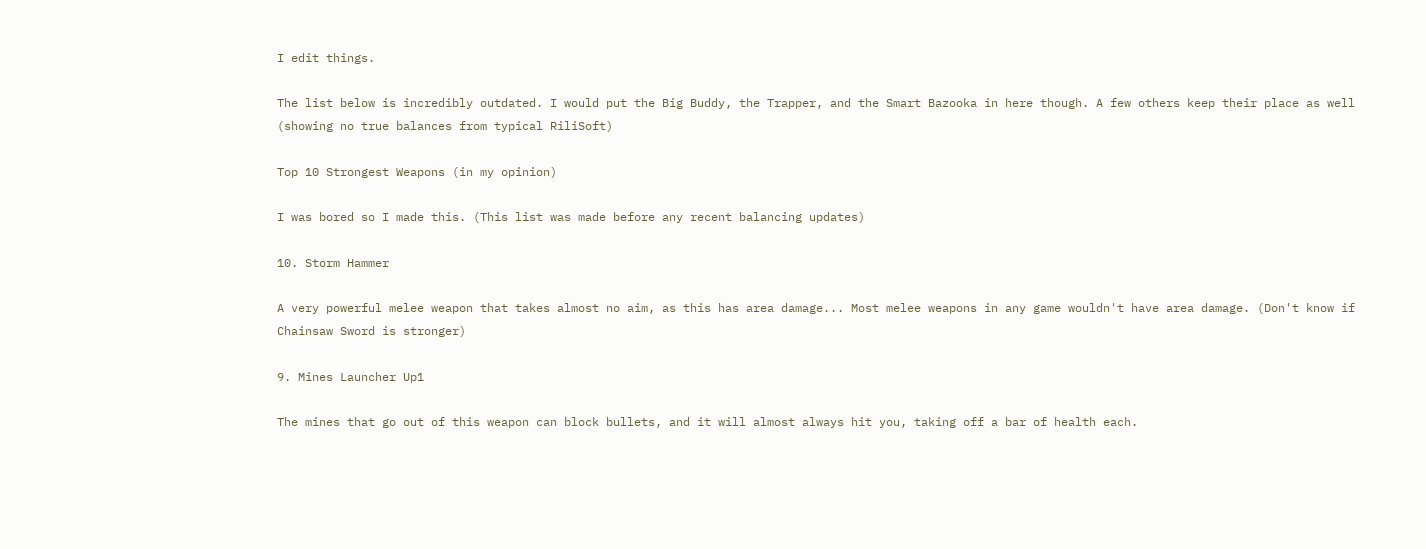I edit things.

The list below is incredibly outdated. I would put the Big Buddy, the Trapper, and the Smart Bazooka in here though. A few others keep their place as well (showing no true balances from typical RiliSoft)

Top 10 Strongest Weapons (in my opinion)

I was bored so I made this. (This list was made before any recent balancing updates)

10. Storm Hammer

A very powerful melee weapon that takes almost no aim, as this has area damage... Most melee weapons in any game wouldn't have area damage. (Don't know if Chainsaw Sword is stronger)

9. Mines Launcher Up1

The mines that go out of this weapon can block bullets, and it will almost always hit you, taking off a bar of health each.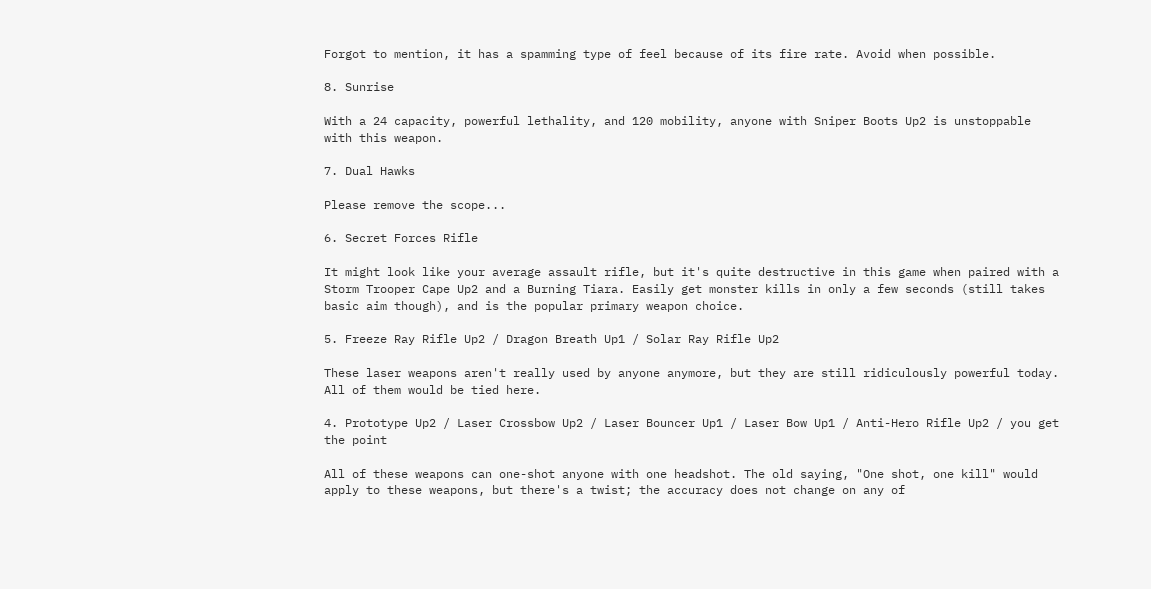Forgot to mention, it has a spamming type of feel because of its fire rate. Avoid when possible.

8. Sunrise

With a 24 capacity, powerful lethality, and 120 mobility, anyone with Sniper Boots Up2 is unstoppable with this weapon.

7. Dual Hawks

Please remove the scope...

6. Secret Forces Rifle

It might look like your average assault rifle, but it's quite destructive in this game when paired with a Storm Trooper Cape Up2 and a Burning Tiara. Easily get monster kills in only a few seconds (still takes basic aim though), and is the popular primary weapon choice.

5. Freeze Ray Rifle Up2 / Dragon Breath Up1 / Solar Ray Rifle Up2

These laser weapons aren't really used by anyone anymore, but they are still ridiculously powerful today. All of them would be tied here.

4. Prototype Up2 / Laser Crossbow Up2 / Laser Bouncer Up1 / Laser Bow Up1 / Anti-Hero Rifle Up2 / you get the point

All of these weapons can one-shot anyone with one headshot. The old saying, "One shot, one kill" would apply to these weapons, but there's a twist; the accuracy does not change on any of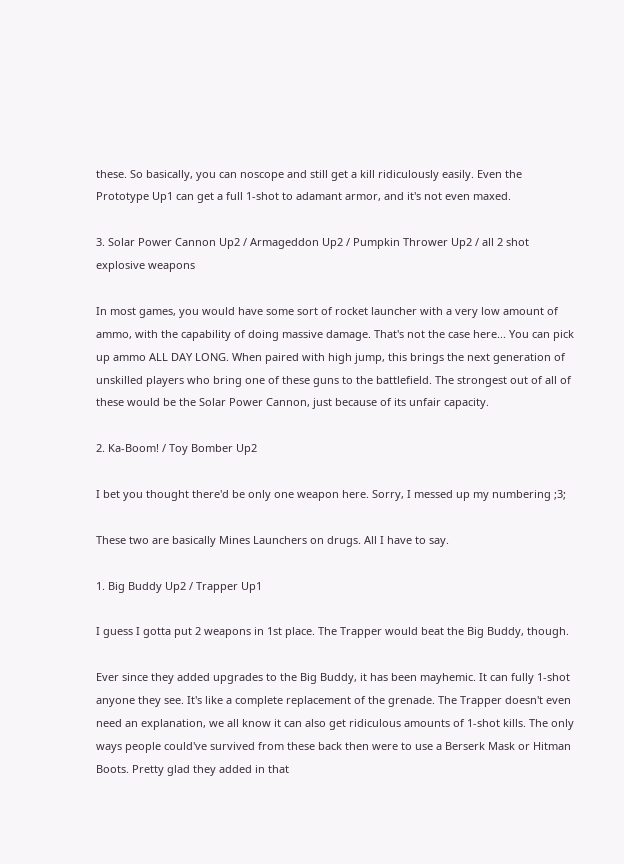these. So basically, you can noscope and still get a kill ridiculously easily. Even the Prototype Up1 can get a full 1-shot to adamant armor, and it's not even maxed.

3. Solar Power Cannon Up2 / Armageddon Up2 / Pumpkin Thrower Up2 / all 2 shot explosive weapons

In most games, you would have some sort of rocket launcher with a very low amount of ammo, with the capability of doing massive damage. That's not the case here... You can pick up ammo ALL DAY LONG. When paired with high jump, this brings the next generation of unskilled players who bring one of these guns to the battlefield. The strongest out of all of these would be the Solar Power Cannon, just because of its unfair capacity.

2. Ka-Boom! / Toy Bomber Up2

I bet you thought there'd be only one weapon here. Sorry, I messed up my numbering ;3;

These two are basically Mines Launchers on drugs. All I have to say.

1. Big Buddy Up2 / Trapper Up1

I guess I gotta put 2 weapons in 1st place. The Trapper would beat the Big Buddy, though.

Ever since they added upgrades to the Big Buddy, it has been mayhemic. It can fully 1-shot anyone they see. It's like a complete replacement of the grenade. The Trapper doesn't even need an explanation, we all know it can also get ridiculous amounts of 1-shot kills. The only ways people could've survived from these back then were to use a Berserk Mask or Hitman Boots. Pretty glad they added in that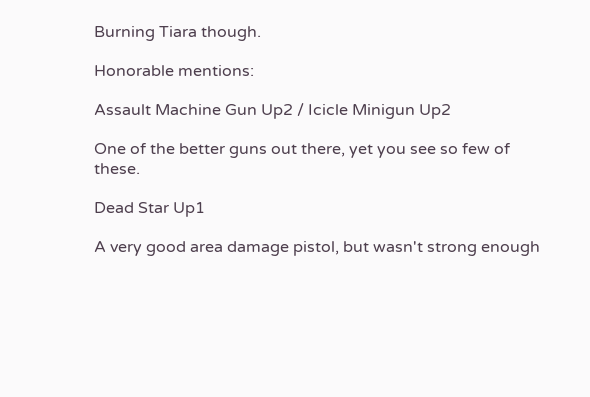Burning Tiara though.

Honorable mentions:

Assault Machine Gun Up2 / Icicle Minigun Up2

One of the better guns out there, yet you see so few of these.

Dead Star Up1

A very good area damage pistol, but wasn't strong enough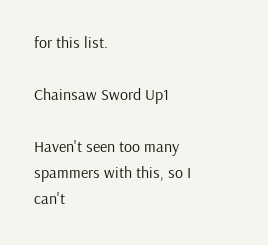for this list.

Chainsaw Sword Up1

Haven't seen too many spammers with this, so I can't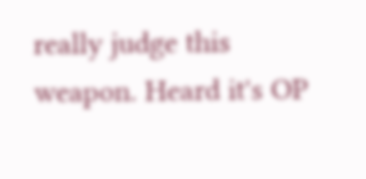really judge this weapon. Heard it's OP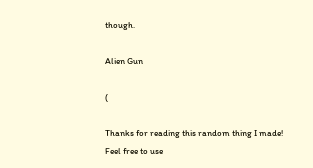though.

Alien Gun

(

Thanks for reading this random thing I made! Feel free to use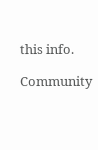this info.

Community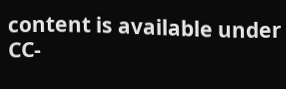content is available under CC-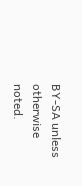BY-SA unless otherwise noted.